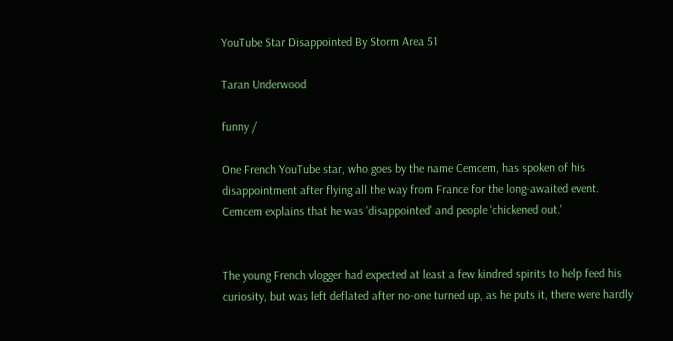YouTube Star Disappointed By Storm Area 51

Taran Underwood

funny /

One French YouTube star, who goes by the name Cemcem, has spoken of his disappointment after flying all the way from France for the long-awaited event. Cemcem explains that he was 'disappointed' and people 'chickened out.'


The young French vlogger had expected at least a few kindred spirits to help feed his curiosity, but was left deflated after no-one turned up, as he puts it, there were hardly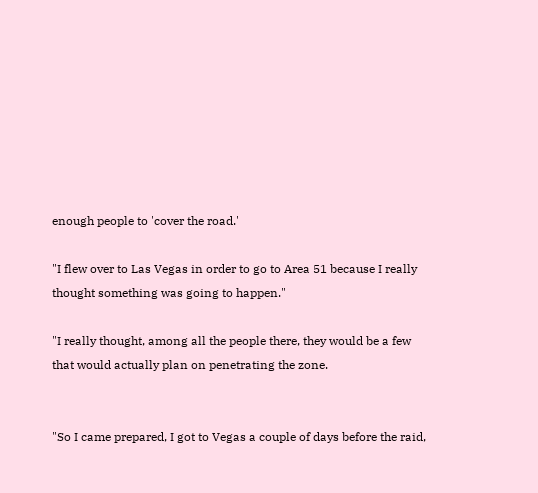enough people to 'cover the road.'

"I flew over to Las Vegas in order to go to Area 51 because I really thought something was going to happen."

"I really thought, among all the people there, they would be a few that would actually plan on penetrating the zone.


"So I came prepared, I got to Vegas a couple of days before the raid,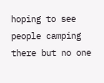hoping to see people camping there but no one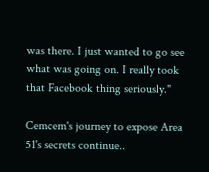was there. I just wanted to go see what was going on. I really took that Facebook thing seriously."

Cemcem's journey to expose Area 51's secrets continue..